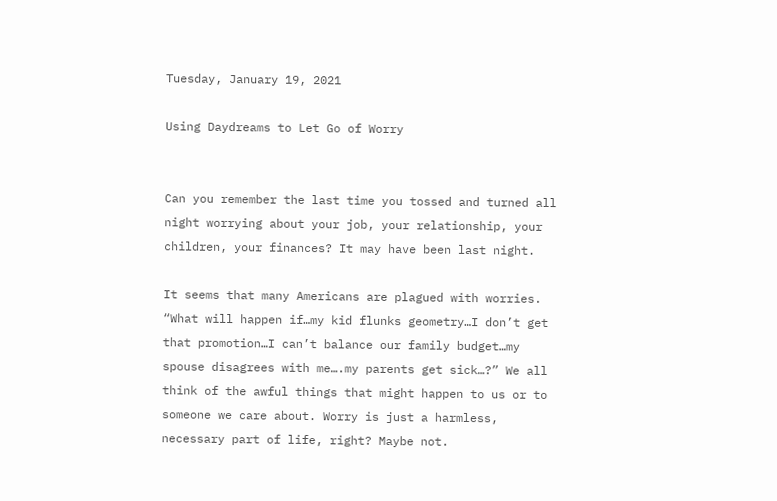Tuesday, January 19, 2021

Using Daydreams to Let Go of Worry


Can you remember the last time you tossed and turned all night worrying about your job, your relationship, your children, your finances? It may have been last night.

It seems that many Americans are plagued with worries. “What will happen if…my kid flunks geometry…I don’t get that promotion…I can’t balance our family budget…my spouse disagrees with me….my parents get sick…?” We all think of the awful things that might happen to us or to someone we care about. Worry is just a harmless, necessary part of life, right? Maybe not.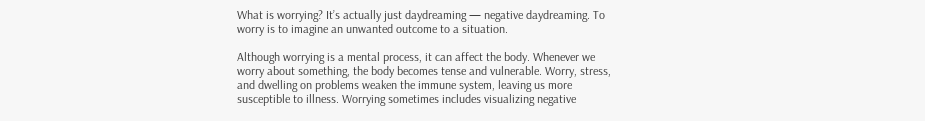What is worrying? It’s actually just daydreaming — negative daydreaming. To worry is to imagine an unwanted outcome to a situation.

Although worrying is a mental process, it can affect the body. Whenever we worry about something, the body becomes tense and vulnerable. Worry, stress, and dwelling on problems weaken the immune system, leaving us more susceptible to illness. Worrying sometimes includes visualizing negative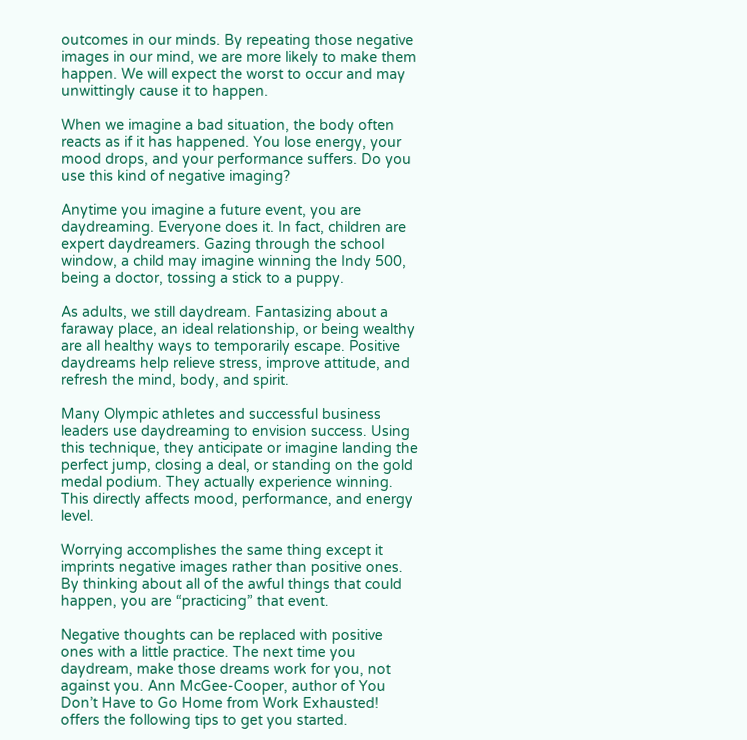outcomes in our minds. By repeating those negative images in our mind, we are more likely to make them happen. We will expect the worst to occur and may unwittingly cause it to happen.

When we imagine a bad situation, the body often reacts as if it has happened. You lose energy, your mood drops, and your performance suffers. Do you use this kind of negative imaging?

Anytime you imagine a future event, you are daydreaming. Everyone does it. In fact, children are expert daydreamers. Gazing through the school window, a child may imagine winning the Indy 500, being a doctor, tossing a stick to a puppy.

As adults, we still daydream. Fantasizing about a faraway place, an ideal relationship, or being wealthy are all healthy ways to temporarily escape. Positive daydreams help relieve stress, improve attitude, and refresh the mind, body, and spirit.

Many Olympic athletes and successful business leaders use daydreaming to envision success. Using this technique, they anticipate or imagine landing the perfect jump, closing a deal, or standing on the gold medal podium. They actually experience winning. This directly affects mood, performance, and energy level.

Worrying accomplishes the same thing except it imprints negative images rather than positive ones. By thinking about all of the awful things that could happen, you are “practicing” that event.

Negative thoughts can be replaced with positive ones with a little practice. The next time you daydream, make those dreams work for you, not against you. Ann McGee-Cooper, author of You Don’t Have to Go Home from Work Exhausted! offers the following tips to get you started.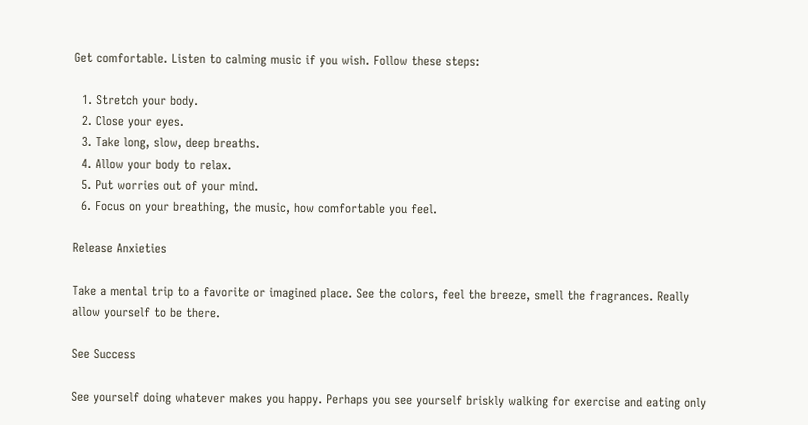Get comfortable. Listen to calming music if you wish. Follow these steps:

  1. Stretch your body.
  2. Close your eyes.
  3. Take long, slow, deep breaths.
  4. Allow your body to relax.
  5. Put worries out of your mind.
  6. Focus on your breathing, the music, how comfortable you feel.

Release Anxieties

Take a mental trip to a favorite or imagined place. See the colors, feel the breeze, smell the fragrances. Really allow yourself to be there.

See Success

See yourself doing whatever makes you happy. Perhaps you see yourself briskly walking for exercise and eating only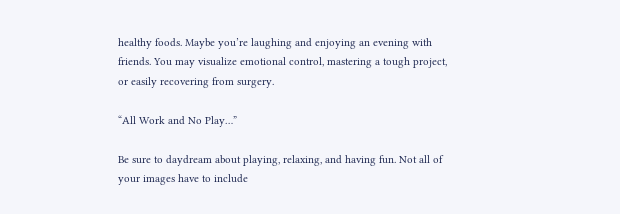healthy foods. Maybe you’re laughing and enjoying an evening with friends. You may visualize emotional control, mastering a tough project, or easily recovering from surgery.

“All Work and No Play…”

Be sure to daydream about playing, relaxing, and having fun. Not all of your images have to include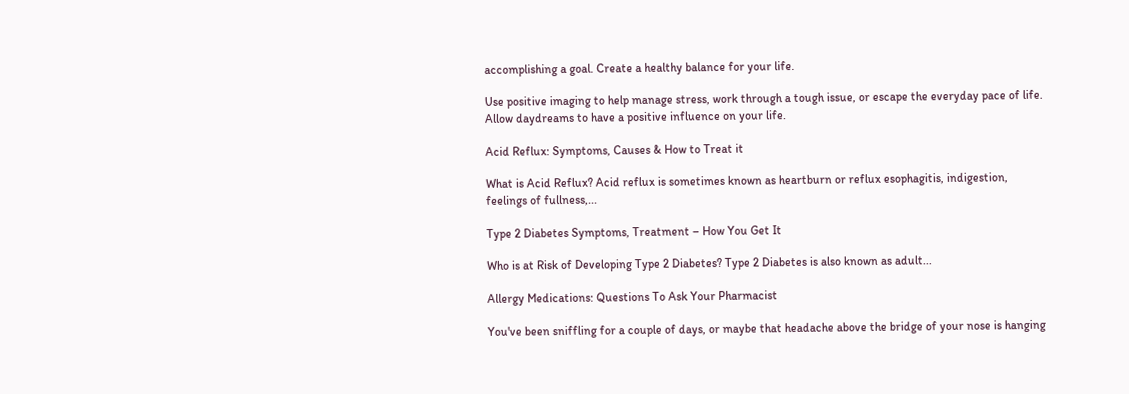accomplishing a goal. Create a healthy balance for your life.

Use positive imaging to help manage stress, work through a tough issue, or escape the everyday pace of life. Allow daydreams to have a positive influence on your life.

Acid Reflux: Symptoms, Causes & How to Treat it

What is Acid Reflux? Acid reflux is sometimes known as heartburn or reflux esophagitis, indigestion, feelings of fullness,...

Type 2 Diabetes Symptoms, Treatment – How You Get It

Who is at Risk of Developing Type 2 Diabetes? Type 2 Diabetes is also known as adult...

Allergy Medications: Questions To Ask Your Pharmacist

You've been sniffling for a couple of days, or maybe that headache above the bridge of your nose is hanging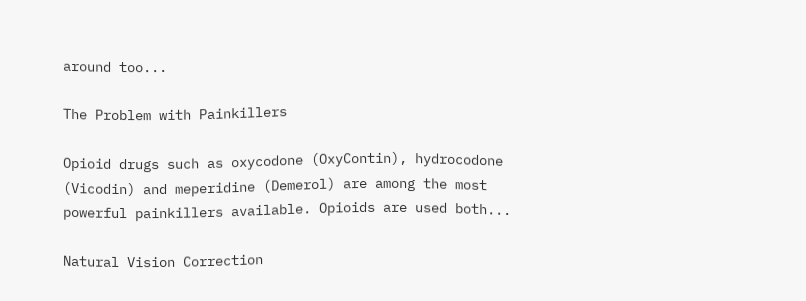around too...

The Problem with Painkillers

Opioid drugs such as oxycodone (OxyContin), hydrocodone (Vicodin) and meperidine (Demerol) are among the most powerful painkillers available. Opioids are used both...

Natural Vision Correction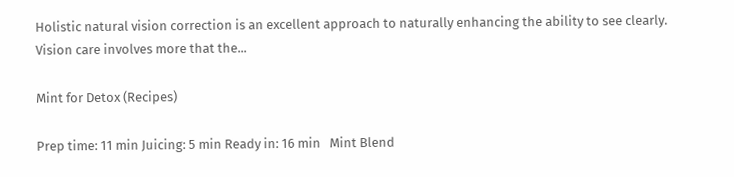Holistic natural vision correction is an excellent approach to naturally enhancing the ability to see clearly. Vision care involves more that the...

Mint for Detox (Recipes)

Prep time: 11 min Juicing: 5 min Ready in: 16 min   Mint Blend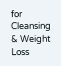for Cleansing & Weight Loss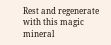Rest and regenerate with this magic mineral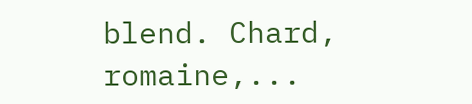blend. Chard, romaine,...